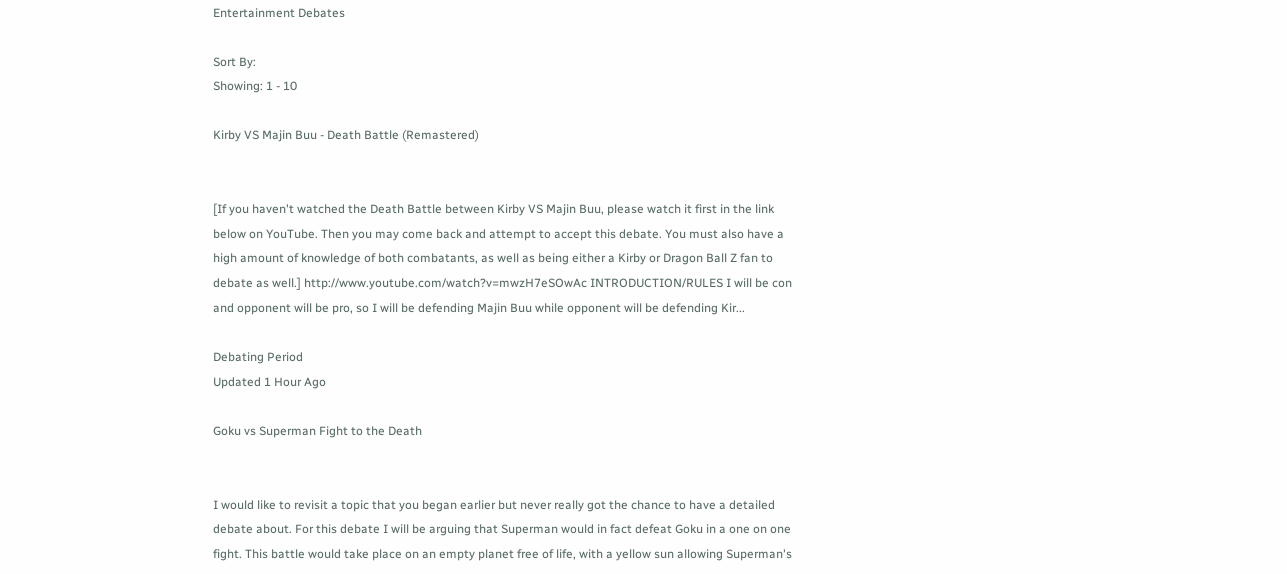Entertainment Debates

Sort By:
Showing: 1 - 10

Kirby VS Majin Buu - Death Battle (Remastered)


[If you haven't watched the Death Battle between Kirby VS Majin Buu, please watch it first in the link below on YouTube. Then you may come back and attempt to accept this debate. You must also have a high amount of knowledge of both combatants, as well as being either a Kirby or Dragon Ball Z fan to debate as well.] http://www.youtube.com/watch?v=mwzH7eSOwAc INTRODUCTION/RULES I will be con and opponent will be pro, so I will be defending Majin Buu while opponent will be defending Kir...

Debating Period
Updated 1 Hour Ago

Goku vs Superman Fight to the Death


I would like to revisit a topic that you began earlier but never really got the chance to have a detailed debate about. For this debate I will be arguing that Superman would in fact defeat Goku in a one on one fight. This battle would take place on an empty planet free of life, with a yellow sun allowing Superman's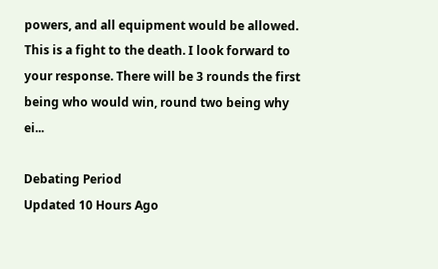powers, and all equipment would be allowed. This is a fight to the death. I look forward to your response. There will be 3 rounds the first being who would win, round two being why ei...

Debating Period
Updated 10 Hours Ago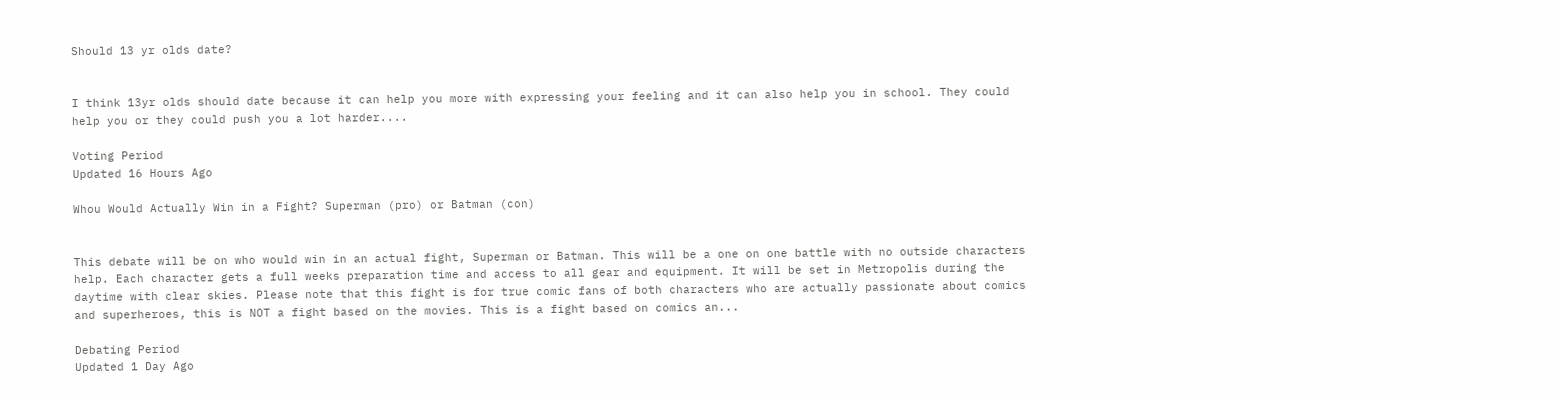Should 13 yr olds date?


I think 13yr olds should date because it can help you more with expressing your feeling and it can also help you in school. They could help you or they could push you a lot harder....

Voting Period
Updated 16 Hours Ago

Whou Would Actually Win in a Fight? Superman (pro) or Batman (con)


This debate will be on who would win in an actual fight, Superman or Batman. This will be a one on one battle with no outside characters help. Each character gets a full weeks preparation time and access to all gear and equipment. It will be set in Metropolis during the daytime with clear skies. Please note that this fight is for true comic fans of both characters who are actually passionate about comics and superheroes, this is NOT a fight based on the movies. This is a fight based on comics an...

Debating Period
Updated 1 Day Ago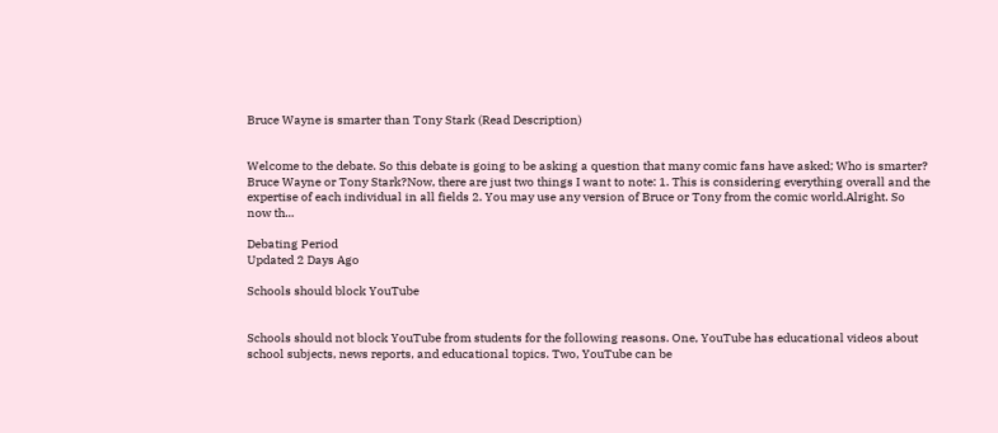Bruce Wayne is smarter than Tony Stark (Read Description)


Welcome to the debate. So this debate is going to be asking a question that many comic fans have asked; Who is smarter? Bruce Wayne or Tony Stark?Now, there are just two things I want to note: 1. This is considering everything overall and the expertise of each individual in all fields 2. You may use any version of Bruce or Tony from the comic world.Alright. So now th...

Debating Period
Updated 2 Days Ago

Schools should block YouTube


Schools should not block YouTube from students for the following reasons. One, YouTube has educational videos about school subjects, news reports, and educational topics. Two, YouTube can be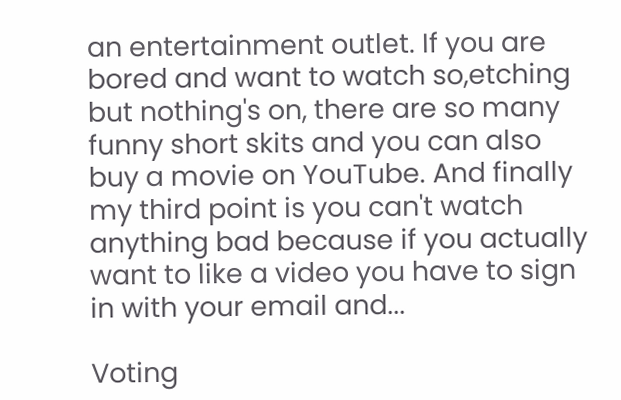an entertainment outlet. If you are bored and want to watch so,etching but nothing's on, there are so many funny short skits and you can also buy a movie on YouTube. And finally my third point is you can't watch anything bad because if you actually want to like a video you have to sign in with your email and...

Voting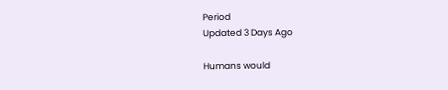Period
Updated 3 Days Ago

Humans would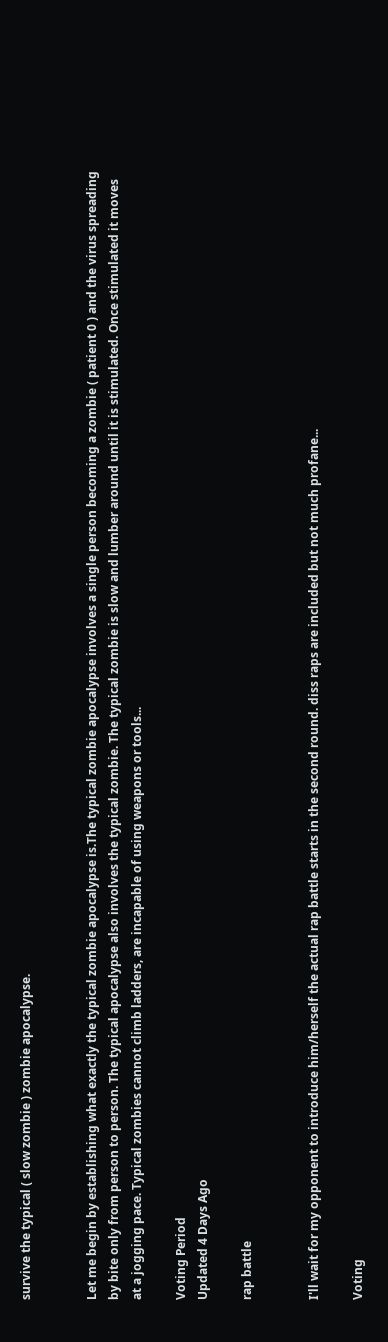survive the typical ( slow zombie ) zombie apocalypse.


Let me begin by establishing what exactly the typical zombie apocalypse is.The typical zombie apocalypse involves a single person becoming a zombie ( patient 0 ) and the virus spreading by bite only from person to person. The typical apocalypse also involves the typical zombie. The typical zombie is slow and lumber around until it is stimulated. Once stimulated it moves at a jogging pace. Typical zombies cannot climb ladders, are incapable of using weapons or tools...

Voting Period
Updated 4 Days Ago

rap battle


I'll wait for my opponent to introduce him/herself the actual rap battle starts in the second round. diss raps are included but not much profane...

Voting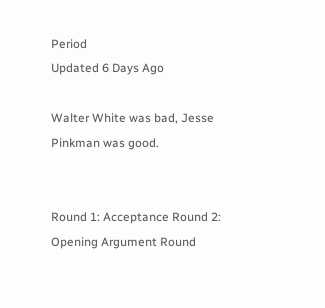Period
Updated 6 Days Ago

Walter White was bad, Jesse Pinkman was good.


Round 1: Acceptance Round 2: Opening Argument Round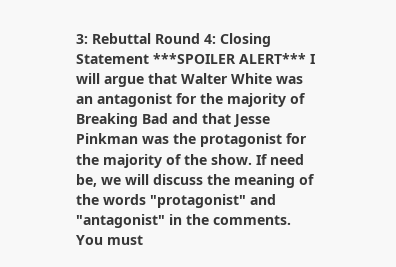3: Rebuttal Round 4: Closing Statement ***SPOILER ALERT*** I will argue that Walter White was an antagonist for the majority of Breaking Bad and that Jesse Pinkman was the protagonist for the majority of the show. If need be, we will discuss the meaning of the words "protagonist" and "antagonist" in the comments. You must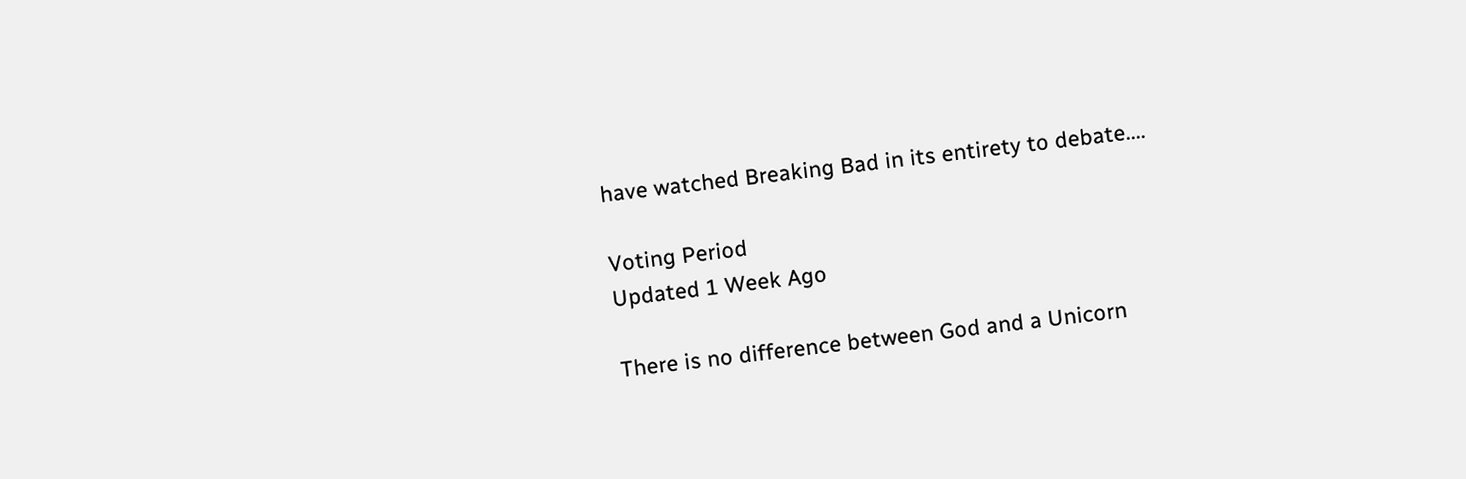have watched Breaking Bad in its entirety to debate....

Voting Period
Updated 1 Week Ago

There is no difference between God and a Unicorn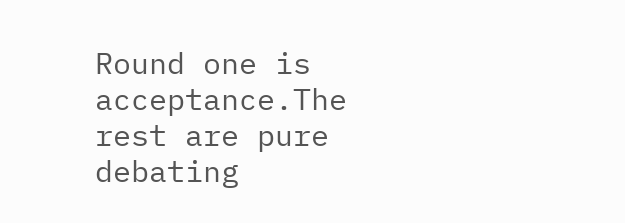Round one is acceptance.The rest are pure debating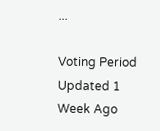...

Voting Period
Updated 1 Week Ago